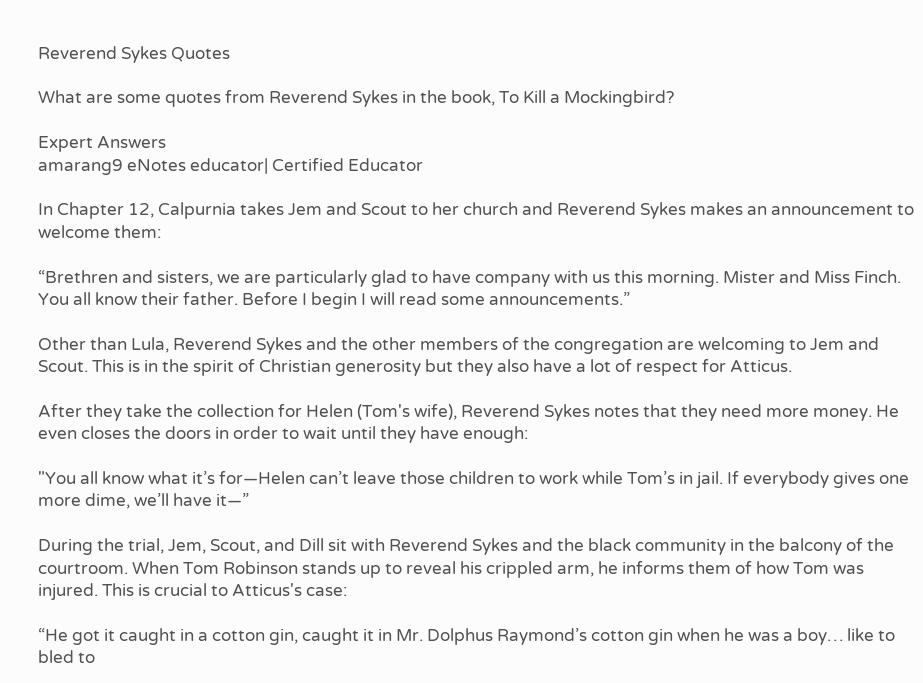Reverend Sykes Quotes

What are some quotes from Reverend Sykes in the book, To Kill a Mockingbird?

Expert Answers
amarang9 eNotes educator| Certified Educator

In Chapter 12, Calpurnia takes Jem and Scout to her church and Reverend Sykes makes an announcement to welcome them:

“Brethren and sisters, we are particularly glad to have company with us this morning. Mister and Miss Finch. You all know their father. Before I begin I will read some announcements.”

Other than Lula, Reverend Sykes and the other members of the congregation are welcoming to Jem and Scout. This is in the spirit of Christian generosity but they also have a lot of respect for Atticus.

After they take the collection for Helen (Tom's wife), Reverend Sykes notes that they need more money. He even closes the doors in order to wait until they have enough:

"You all know what it’s for—Helen can’t leave those children to work while Tom’s in jail. If everybody gives one more dime, we’ll have it—”

During the trial, Jem, Scout, and Dill sit with Reverend Sykes and the black community in the balcony of the courtroom. When Tom Robinson stands up to reveal his crippled arm, he informs them of how Tom was injured. This is crucial to Atticus's case:

“He got it caught in a cotton gin, caught it in Mr. Dolphus Raymond’s cotton gin when he was a boy… like to bled to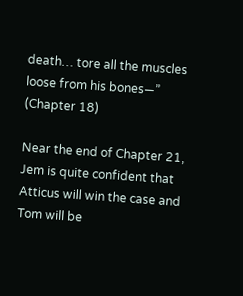death… tore all the muscles loose from his bones—” (Chapter 18)

Near the end of Chapter 21, Jem is quite confident that Atticus will win the case and Tom will be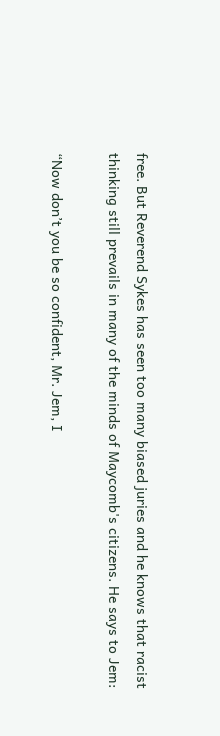free. But Reverend Sykes has seen too many biased juries and he knows that racist thinking still prevails in many of the minds of Maycomb's citizens. He says to Jem:

“Now don’t you be so confident, Mr. Jem, I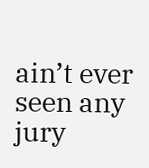ain’t ever seen any jury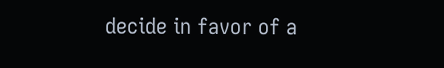decide in favor of a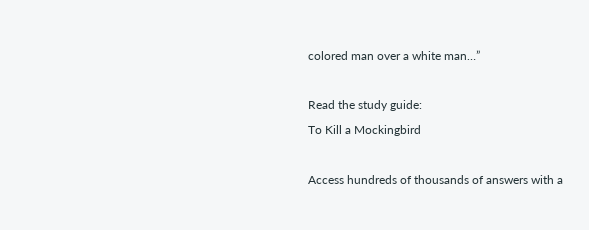colored man over a white man…”

Read the study guide:
To Kill a Mockingbird

Access hundreds of thousands of answers with a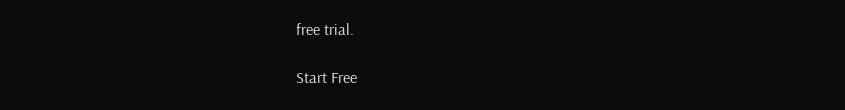free trial.

Start Free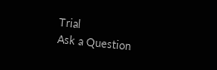Trial
Ask a Question